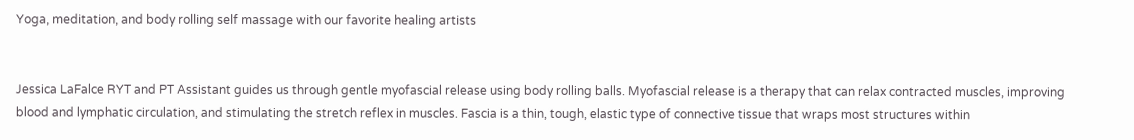Yoga, meditation, and body rolling self massage with our favorite healing artists


Jessica LaFalce RYT and PT Assistant guides us through gentle myofascial release using body rolling balls. Myofascial release is a therapy that can relax contracted muscles, improving blood and lymphatic circulation, and stimulating the stretch reflex in muscles. Fascia is a thin, tough, elastic type of connective tissue that wraps most structures within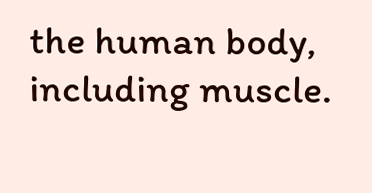the human body, including muscle.